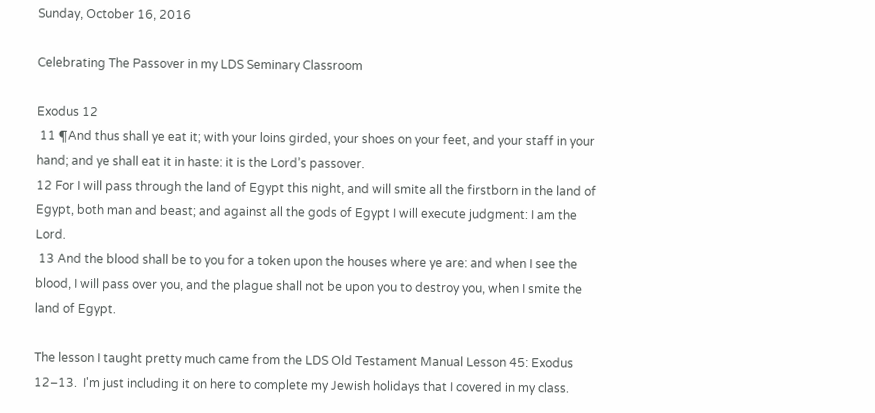Sunday, October 16, 2016

Celebrating The Passover in my LDS Seminary Classroom

Exodus 12
 11 ¶And thus shall ye eat it; with your loins girded, your shoes on your feet, and your staff in your hand; and ye shall eat it in haste: it is the Lord’s passover.
12 For I will pass through the land of Egypt this night, and will smite all the firstborn in the land of Egypt, both man and beast; and against all the gods of Egypt I will execute judgment: I am the Lord.
 13 And the blood shall be to you for a token upon the houses where ye are: and when I see the blood, I will pass over you, and the plague shall not be upon you to destroy you, when I smite the land of Egypt.

The lesson I taught pretty much came from the LDS Old Testament Manual Lesson 45: Exodus 12–13.  I'm just including it on here to complete my Jewish holidays that I covered in my class.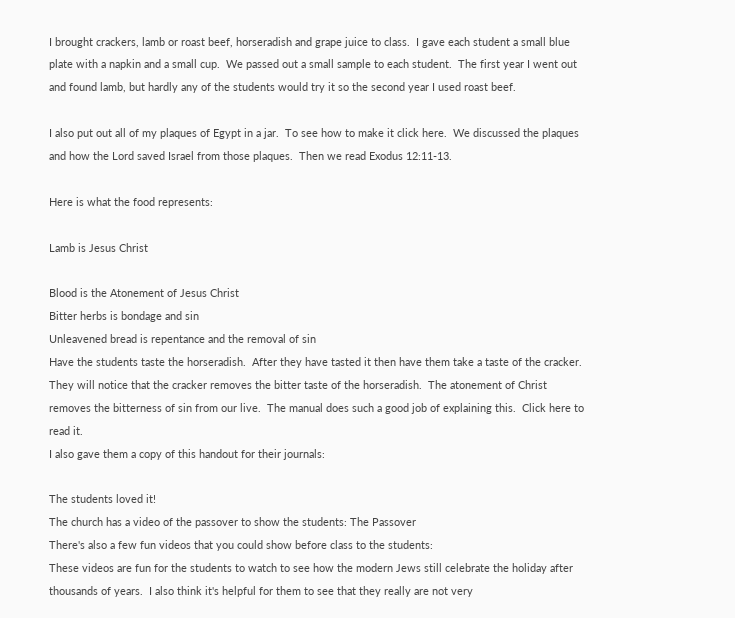I brought crackers, lamb or roast beef, horseradish and grape juice to class.  I gave each student a small blue plate with a napkin and a small cup.  We passed out a small sample to each student.  The first year I went out and found lamb, but hardly any of the students would try it so the second year I used roast beef.

I also put out all of my plaques of Egypt in a jar.  To see how to make it click here.  We discussed the plaques and how the Lord saved Israel from those plaques.  Then we read Exodus 12:11-13.

Here is what the food represents:

Lamb is Jesus Christ

Blood is the Atonement of Jesus Christ
Bitter herbs is bondage and sin
Unleavened bread is repentance and the removal of sin
Have the students taste the horseradish.  After they have tasted it then have them take a taste of the cracker.  They will notice that the cracker removes the bitter taste of the horseradish.  The atonement of Christ removes the bitterness of sin from our live.  The manual does such a good job of explaining this.  Click here to read it.
I also gave them a copy of this handout for their journals:

The students loved it!
The church has a video of the passover to show the students: The Passover
There's also a few fun videos that you could show before class to the students:
These videos are fun for the students to watch to see how the modern Jews still celebrate the holiday after thousands of years.  I also think it's helpful for them to see that they really are not very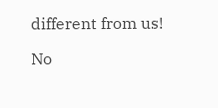different from us!

No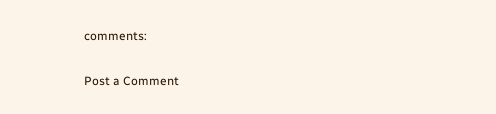comments:

Post a Comment